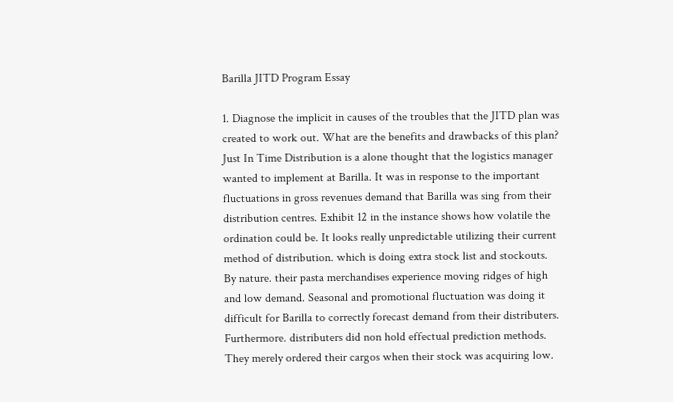Barilla JITD Program Essay

1. Diagnose the implicit in causes of the troubles that the JITD plan was created to work out. What are the benefits and drawbacks of this plan? Just In Time Distribution is a alone thought that the logistics manager wanted to implement at Barilla. It was in response to the important fluctuations in gross revenues demand that Barilla was sing from their distribution centres. Exhibit 12 in the instance shows how volatile the ordination could be. It looks really unpredictable utilizing their current method of distribution. which is doing extra stock list and stockouts. By nature. their pasta merchandises experience moving ridges of high and low demand. Seasonal and promotional fluctuation was doing it difficult for Barilla to correctly forecast demand from their distributers. Furthermore. distributers did non hold effectual prediction methods. They merely ordered their cargos when their stock was acquiring low.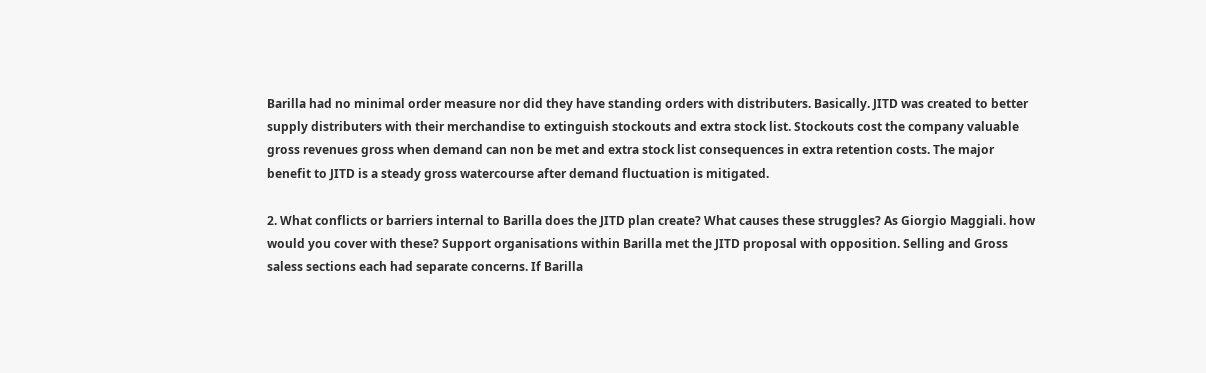Barilla had no minimal order measure nor did they have standing orders with distributers. Basically. JITD was created to better supply distributers with their merchandise to extinguish stockouts and extra stock list. Stockouts cost the company valuable gross revenues gross when demand can non be met and extra stock list consequences in extra retention costs. The major benefit to JITD is a steady gross watercourse after demand fluctuation is mitigated.

2. What conflicts or barriers internal to Barilla does the JITD plan create? What causes these struggles? As Giorgio Maggiali. how would you cover with these? Support organisations within Barilla met the JITD proposal with opposition. Selling and Gross saless sections each had separate concerns. If Barilla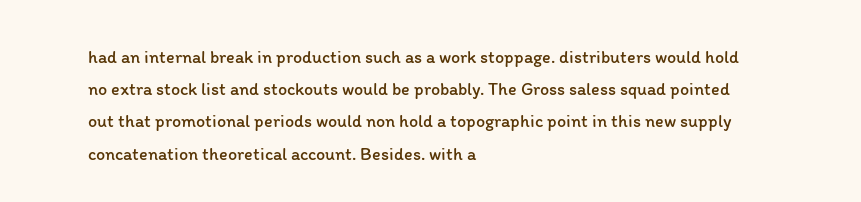had an internal break in production such as a work stoppage. distributers would hold no extra stock list and stockouts would be probably. The Gross saless squad pointed out that promotional periods would non hold a topographic point in this new supply concatenation theoretical account. Besides. with a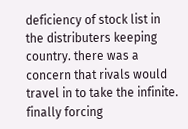deficiency of stock list in the distributers keeping country. there was a concern that rivals would travel in to take the infinite. finally forcing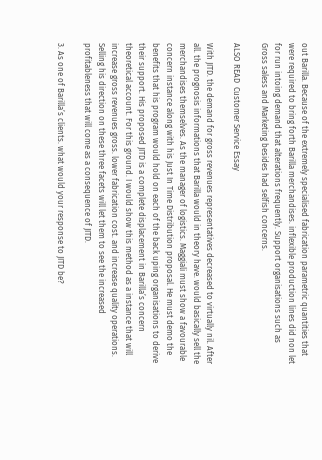out Barilla. Because of the extremely specialised fabrication parametric quantities that were required to bring forth Barilla merchandises. inflexible production lines did non let for run intoing demand that alterations frequently. Support organisations such as Gross saless and Marketing besides had selfish concerns.

ALSO READ  Customer Service Essay

With JITD. the demand for gross revenues representatives decreased to virtually nil. After all. the prognosis informations that Barilla would in theory have. would basically sell the merchandises themselves. As the manager of logistics. Maggiali must show a favourable concern instance along with his Just In Time Distribution proposal. He must demo the benefits that his program would hold on each of the back uping organisations to derive their support. His proposed JITD is a complete displacement in Barilla’s concern theoretical account. For this ground. I would show this method as a instance that will increase gross revenues gross. lower fabrication cost. and increase quality operations. Selling his direction on these three facets will let them to see the increased profitableness that will come as a consequence of JITD.

3. As one of Barilla’s clients. what would your response to JITD be?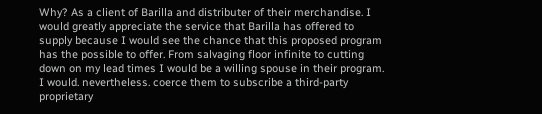Why? As a client of Barilla and distributer of their merchandise. I would greatly appreciate the service that Barilla has offered to supply because I would see the chance that this proposed program has the possible to offer. From salvaging floor infinite to cutting down on my lead times I would be a willing spouse in their program. I would. nevertheless. coerce them to subscribe a third-party proprietary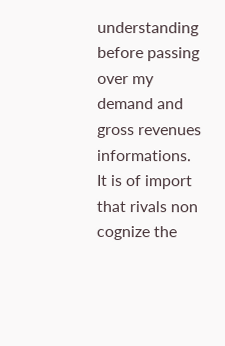understanding before passing over my demand and gross revenues informations. It is of import that rivals non cognize the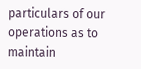particulars of our operations as to maintain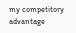my competitory advantage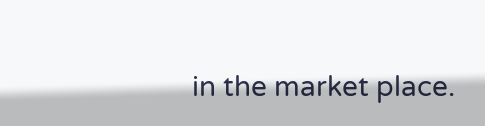in the market place.